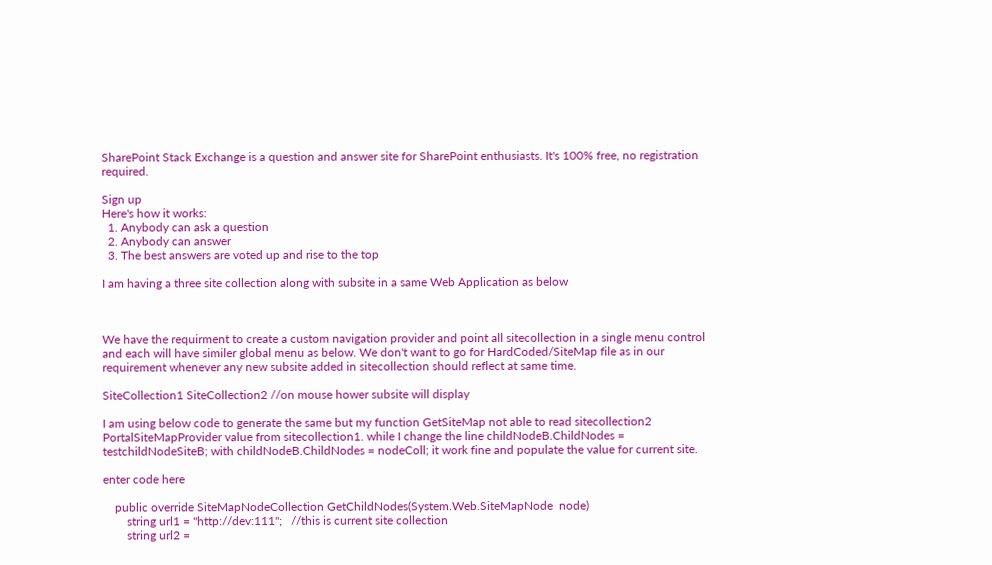SharePoint Stack Exchange is a question and answer site for SharePoint enthusiasts. It's 100% free, no registration required.

Sign up
Here's how it works:
  1. Anybody can ask a question
  2. Anybody can answer
  3. The best answers are voted up and rise to the top

I am having a three site collection along with subsite in a same Web Application as below



We have the requirment to create a custom navigation provider and point all sitecollection in a single menu control and each will have similer global menu as below. We don't want to go for HardCoded/SiteMap file as in our requirement whenever any new subsite added in sitecollection should reflect at same time.

SiteCollection1 SiteCollection2 //on mouse hower subsite will display

I am using below code to generate the same but my function GetSiteMap not able to read sitecollection2 PortalSiteMapProvider value from sitecollection1. while I change the line childNodeB.ChildNodes = testchildNodeSiteB; with childNodeB.ChildNodes = nodeColl; it work fine and populate the value for current site.

enter code here

    public override SiteMapNodeCollection GetChildNodes(System.Web.SiteMapNode  node)
        string url1 = "http://dev:111";   //this is current site collection
        string url2 =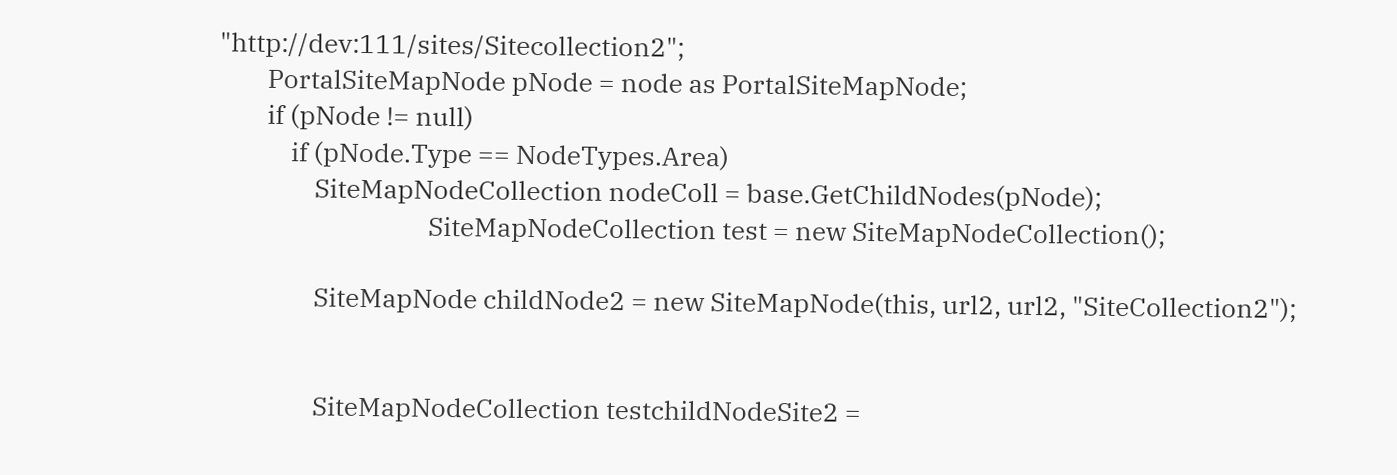"http://dev:111/sites/Sitecollection2";
        PortalSiteMapNode pNode = node as PortalSiteMapNode;
        if (pNode != null)
            if (pNode.Type == NodeTypes.Area)
                SiteMapNodeCollection nodeColl = base.GetChildNodes(pNode);
                                   SiteMapNodeCollection test = new SiteMapNodeCollection();

                SiteMapNode childNode2 = new SiteMapNode(this, url2, url2, "SiteCollection2");


                SiteMapNodeCollection testchildNodeSite2 =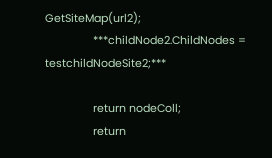GetSiteMap(url2);
                ***childNode2.ChildNodes = testchildNodeSite2;***

                return nodeColl;
                return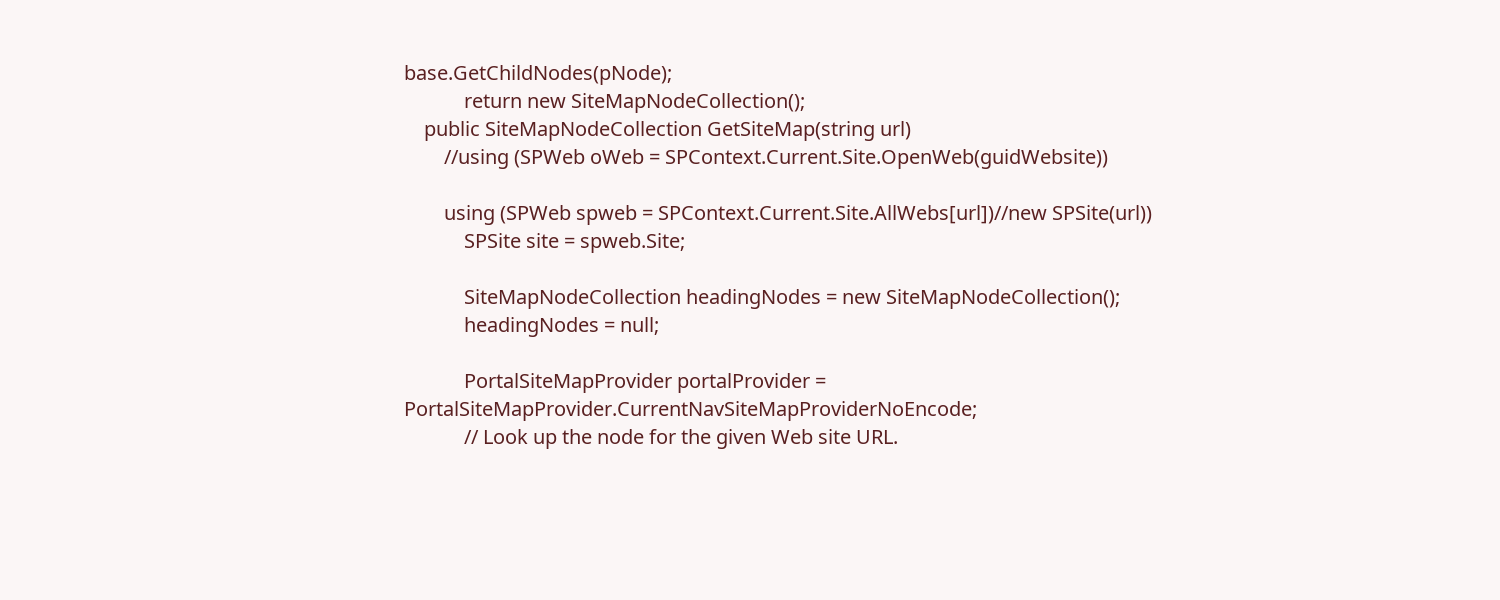base.GetChildNodes(pNode);
            return new SiteMapNodeCollection();
    public SiteMapNodeCollection GetSiteMap(string url)
        //using (SPWeb oWeb = SPContext.Current.Site.OpenWeb(guidWebsite))

        using (SPWeb spweb = SPContext.Current.Site.AllWebs[url])//new SPSite(url))
            SPSite site = spweb.Site;

            SiteMapNodeCollection headingNodes = new SiteMapNodeCollection();
            headingNodes = null;

            PortalSiteMapProvider portalProvider = PortalSiteMapProvider.CurrentNavSiteMapProviderNoEncode;
            // Look up the node for the given Web site URL.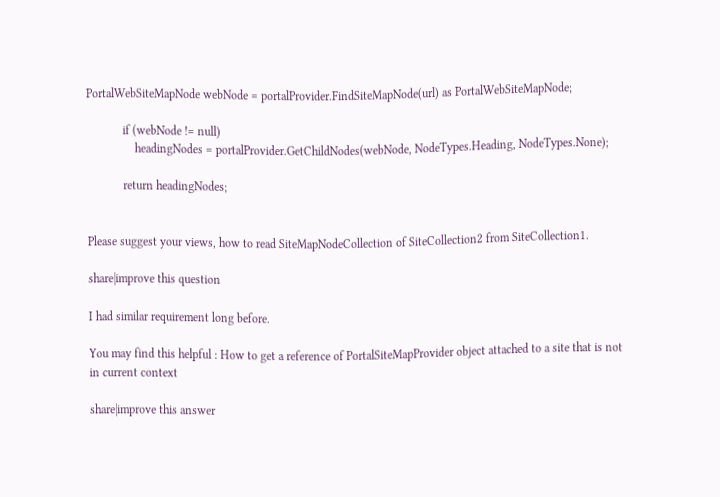PortalWebSiteMapNode webNode = portalProvider.FindSiteMapNode(url) as PortalWebSiteMapNode;

            if (webNode != null)
                headingNodes = portalProvider.GetChildNodes(webNode, NodeTypes.Heading, NodeTypes.None);

            return headingNodes;


Please suggest your views, how to read SiteMapNodeCollection of SiteCollection2 from SiteCollection1.

share|improve this question

I had similar requirement long before.

You may find this helpful : How to get a reference of PortalSiteMapProvider object attached to a site that is not in current context

share|improve this answer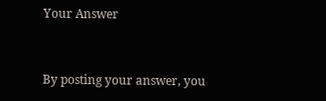Your Answer


By posting your answer, you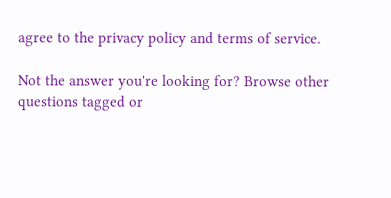agree to the privacy policy and terms of service.

Not the answer you're looking for? Browse other questions tagged or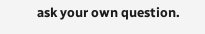ask your own question.